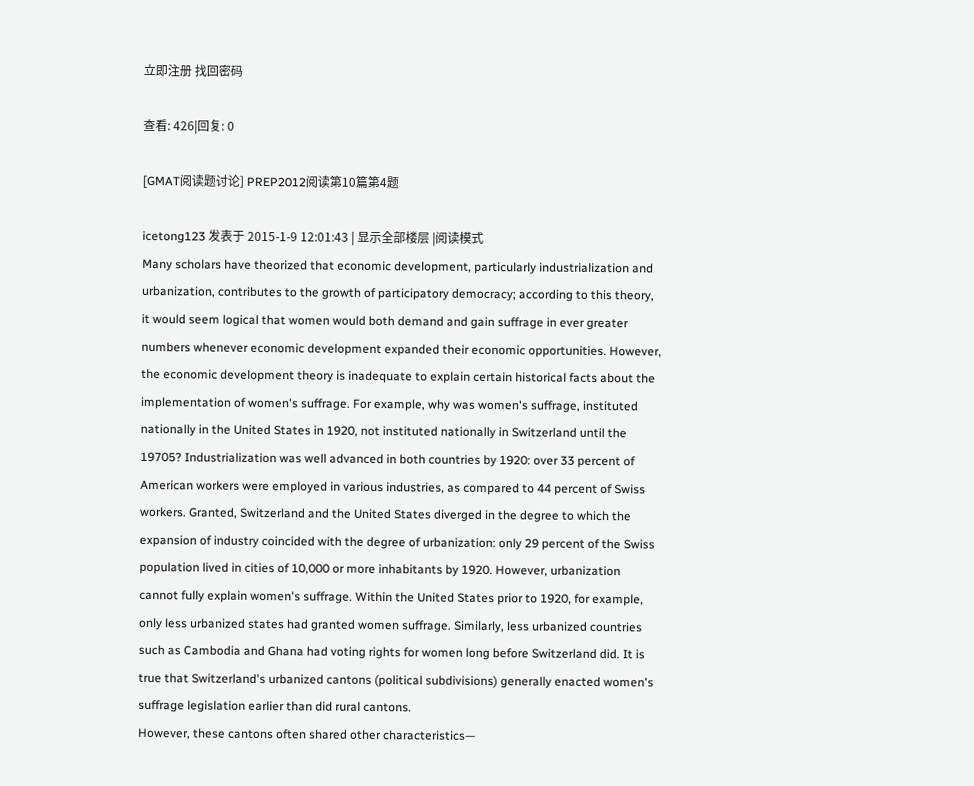立即注册 找回密码

查看: 426|回复: 0

[GMAT阅读题讨论] PREP2012阅读第10篇第4题

icetong123 发表于 2015-1-9 12:01:43 | 显示全部楼层 |阅读模式
Many scholars have theorized that economic development, particularly industrialization and
urbanization, contributes to the growth of participatory democracy; according to this theory,
it would seem logical that women would both demand and gain suffrage in ever greater
numbers whenever economic development expanded their economic opportunities. However,
the economic development theory is inadequate to explain certain historical facts about the
implementation of women's suffrage. For example, why was women's suffrage, instituted
nationally in the United States in 1920, not instituted nationally in Switzerland until the
19705? Industrialization was well advanced in both countries by 1920: over 33 percent of
American workers were employed in various industries, as compared to 44 percent of Swiss
workers. Granted, Switzerland and the United States diverged in the degree to which the
expansion of industry coincided with the degree of urbanization: only 29 percent of the Swiss
population lived in cities of 10,000 or more inhabitants by 1920. However, urbanization
cannot fully explain women's suffrage. Within the United States prior to 1920, for example,
only less urbanized states had granted women suffrage. Similarly, less urbanized countries
such as Cambodia and Ghana had voting rights for women long before Switzerland did. It is
true that Switzerland's urbanized cantons (political subdivisions) generally enacted women's
suffrage legislation earlier than did rural cantons.
However, these cantons often shared other characteristics—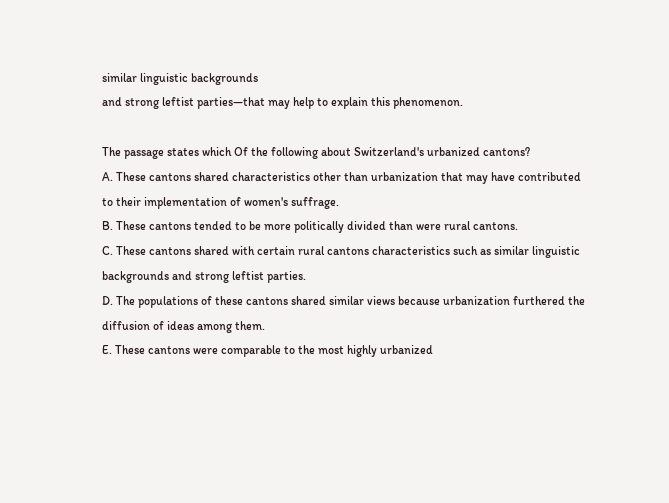similar linguistic backgrounds
and strong leftist parties—that may help to explain this phenomenon.

The passage states which Of the following about Switzerland's urbanized cantons?
A. These cantons shared characteristics other than urbanization that may have contributed
to their implementation of women's suffrage.
B. These cantons tended to be more politically divided than were rural cantons.
C. These cantons shared with certain rural cantons characteristics such as similar linguistic
backgrounds and strong leftist parties.
D. The populations of these cantons shared similar views because urbanization furthered the
diffusion of ideas among them.
E. These cantons were comparable to the most highly urbanized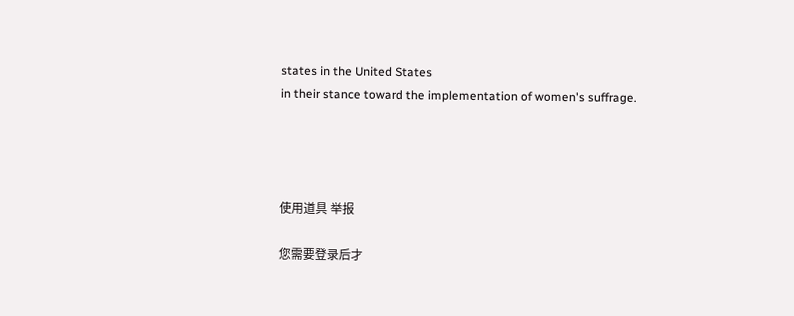states in the United States
in their stance toward the implementation of women's suffrage.




使用道具 举报

您需要登录后才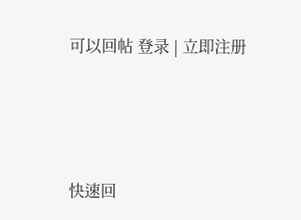可以回帖 登录 | 立即注册





快速回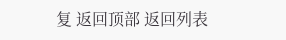复 返回顶部 返回列表